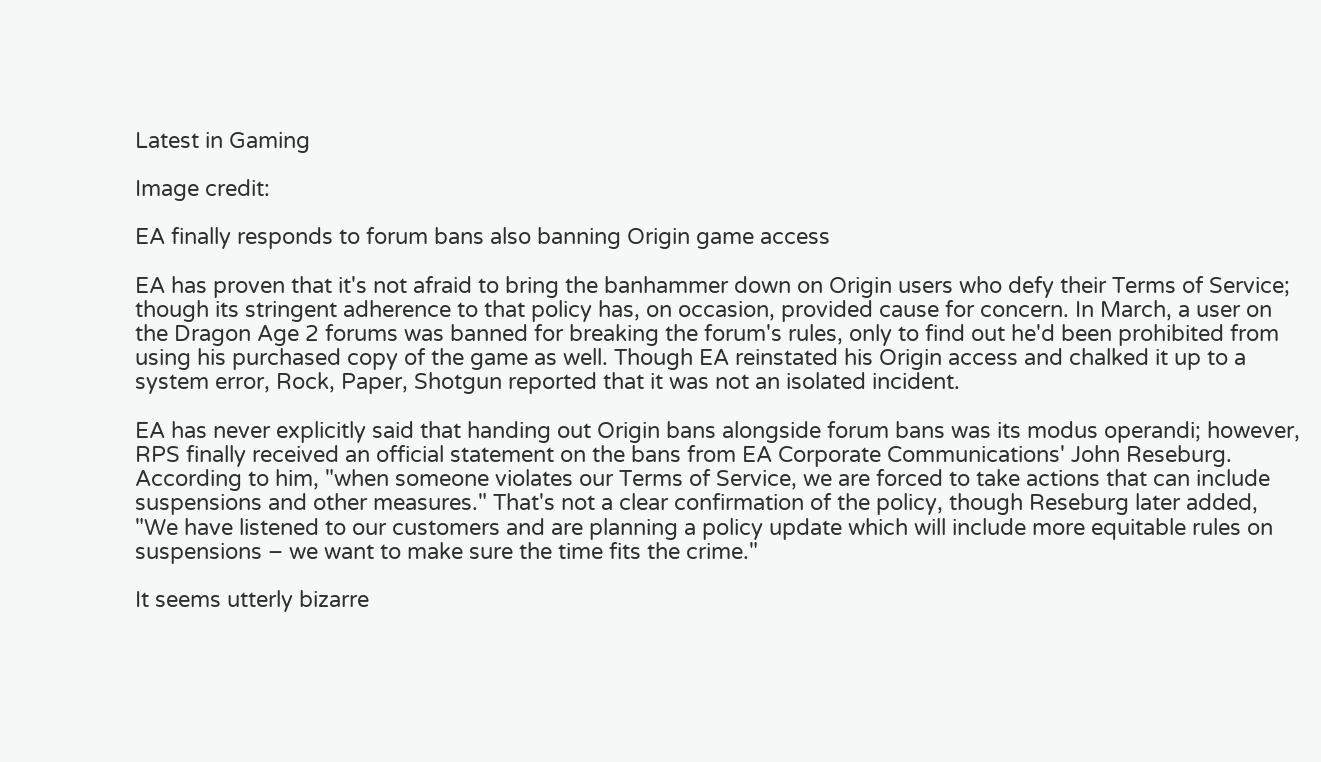Latest in Gaming

Image credit:

EA finally responds to forum bans also banning Origin game access

EA has proven that it's not afraid to bring the banhammer down on Origin users who defy their Terms of Service; though its stringent adherence to that policy has, on occasion, provided cause for concern. In March, a user on the Dragon Age 2 forums was banned for breaking the forum's rules, only to find out he'd been prohibited from using his purchased copy of the game as well. Though EA reinstated his Origin access and chalked it up to a system error, Rock, Paper, Shotgun reported that it was not an isolated incident.

EA has never explicitly said that handing out Origin bans alongside forum bans was its modus operandi; however, RPS finally received an official statement on the bans from EA Corporate Communications' John Reseburg. According to him, "when someone violates our Terms of Service, we are forced to take actions that can include suspensions and other measures." That's not a clear confirmation of the policy, though Reseburg later added, "We have listened to our customers and are planning a policy update which will include more equitable rules on suspensions – we want to make sure the time fits the crime."

It seems utterly bizarre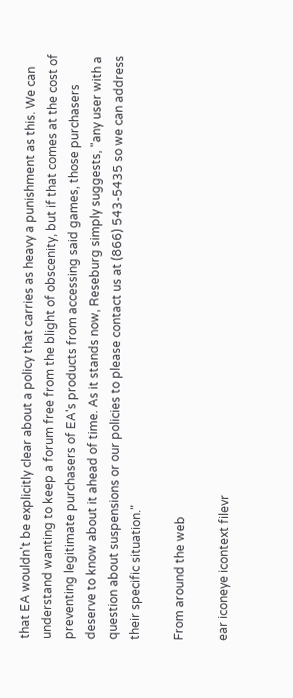that EA wouldn't be explicitly clear about a policy that carries as heavy a punishment as this. We can understand wanting to keep a forum free from the blight of obscenity, but if that comes at the cost of preventing legitimate purchasers of EA's products from accessing said games, those purchasers deserve to know about it ahead of time. As it stands now, Reseburg simply suggests, "any user with a question about suspensions or our policies to please contact us at (866) 543-5435 so we can address their specific situation."

From around the web

ear iconeye icontext filevr